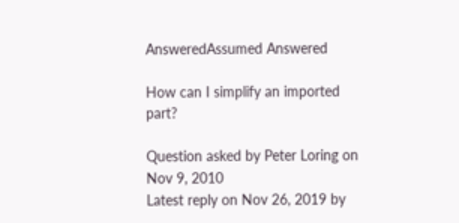AnsweredAssumed Answered

How can I simplify an imported part?

Question asked by Peter Loring on Nov 9, 2010
Latest reply on Nov 26, 2019 by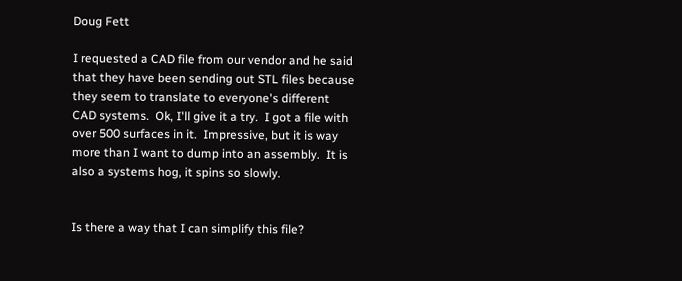Doug Fett

I requested a CAD file from our vendor and he said that they have been sending out STL files because they seem to translate to everyone's different CAD systems.  Ok, I'll give it a try.  I got a file with over 500 surfaces in it.  Impressive, but it is way more than I want to dump into an assembly.  It is also a systems hog, it spins so slowly.


Is there a way that I can simplify this file?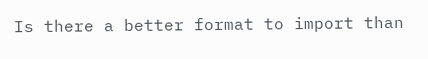Is there a better format to import than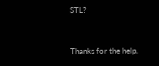STL?


Thanks for the help.